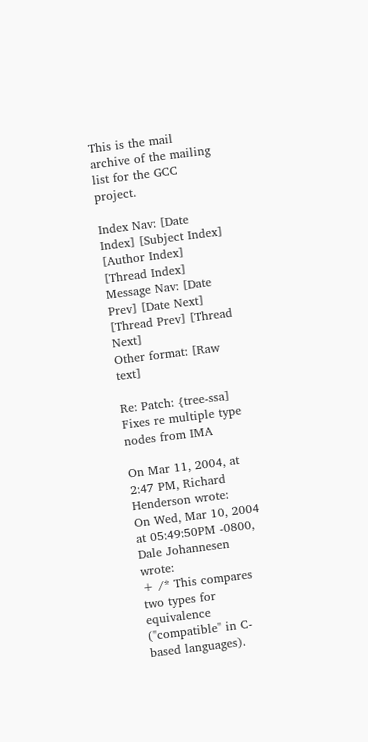This is the mail archive of the mailing list for the GCC project.

Index Nav: [Date Index] [Subject Index] [Author Index] [Thread Index]
Message Nav: [Date Prev] [Date Next] [Thread Prev] [Thread Next]
Other format: [Raw text]

Re: Patch: {tree-ssa] Fixes re multiple type nodes from IMA

On Mar 11, 2004, at 2:47 PM, Richard Henderson wrote:
On Wed, Mar 10, 2004 at 05:49:50PM -0800, Dale Johannesen wrote:
+ /* This compares two types for equivalence ("compatible" in C-based languages).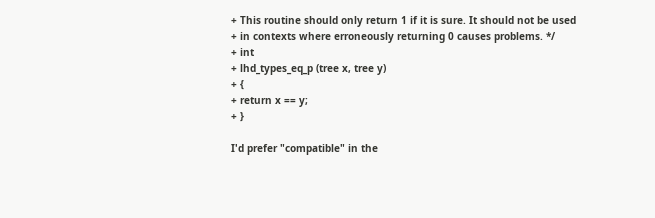+ This routine should only return 1 if it is sure. It should not be used
+ in contexts where erroneously returning 0 causes problems. */
+ int
+ lhd_types_eq_p (tree x, tree y)
+ {
+ return x == y;
+ }

I'd prefer "compatible" in the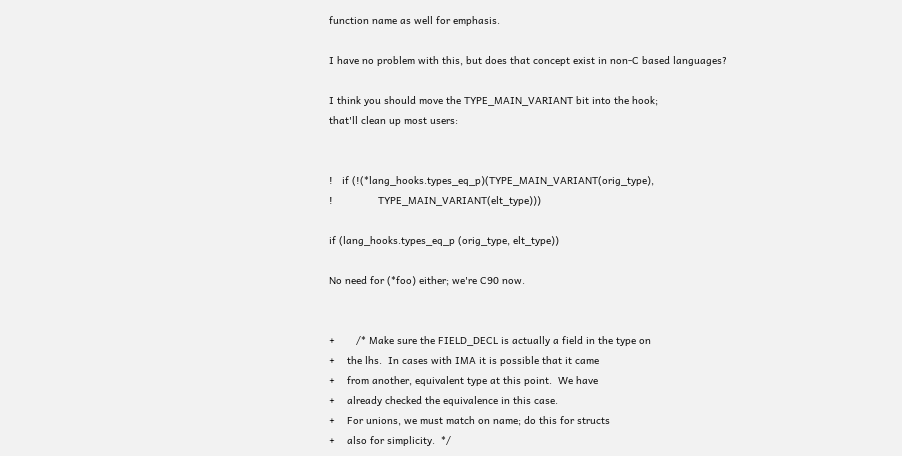function name as well for emphasis.

I have no problem with this, but does that concept exist in non-C based languages?

I think you should move the TYPE_MAIN_VARIANT bit into the hook;
that'll clean up most users:


!   if (!(*lang_hooks.types_eq_p)(TYPE_MAIN_VARIANT(orig_type),
!               TYPE_MAIN_VARIANT(elt_type)))

if (lang_hooks.types_eq_p (orig_type, elt_type))

No need for (*foo) either; we're C90 now.


+       /* Make sure the FIELD_DECL is actually a field in the type on
+    the lhs.  In cases with IMA it is possible that it came
+    from another, equivalent type at this point.  We have
+    already checked the equivalence in this case.
+    For unions, we must match on name; do this for structs
+    also for simplicity.  */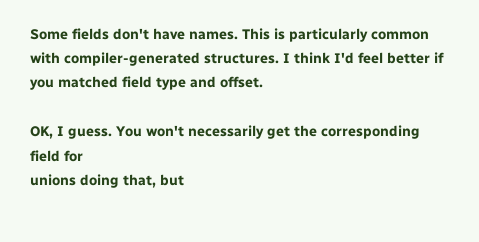Some fields don't have names. This is particularly common with compiler-generated structures. I think I'd feel better if you matched field type and offset.

OK, I guess. You won't necessarily get the corresponding field for
unions doing that, but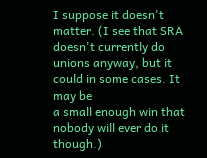I suppose it doesn't matter. (I see that SRA
doesn't currently do unions anyway, but it could in some cases. It may be
a small enough win that nobody will ever do it though.)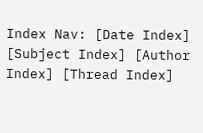Index Nav: [Date Index] [Subject Index] [Author Index] [Thread Index]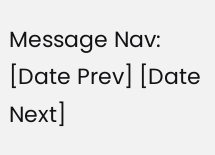Message Nav: [Date Prev] [Date Next]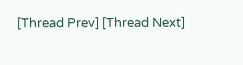[Thread Prev] [Thread Next]